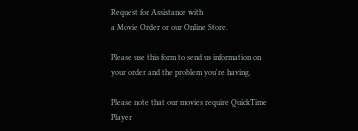Request for Assistance with
a Movie Order or our Online Store.

Please use this form to send us information on your order and the problem you're having.

Please note that our movies require QuickTime Player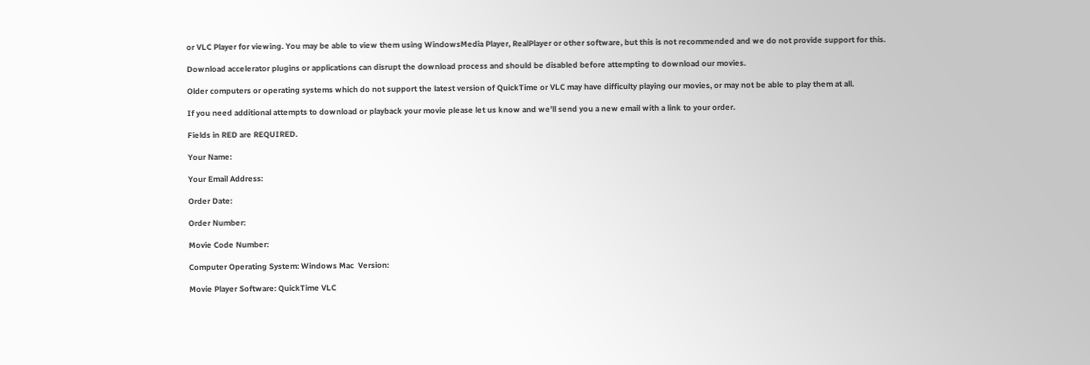or VLC Player for viewing. You may be able to view them using WindowsMedia Player, RealPlayer or other software, but this is not recommended and we do not provide support for this.

Download accelerator plugins or applications can disrupt the download process and should be disabled before attempting to download our movies.

Older computers or operating systems which do not support the latest version of QuickTime or VLC may have difficulty playing our movies, or may not be able to play them at all.

If you need additional attempts to download or playback your movie please let us know and we'll send you a new email with a link to your order.

Fields in RED are REQUIRED.

Your Name:

Your Email Address:

Order Date:

Order Number:

Movie Code Number:

Computer Operating System: Windows Mac  Version:

Movie Player Software: QuickTime VLC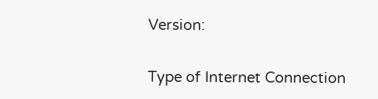Version:

Type of Internet Connection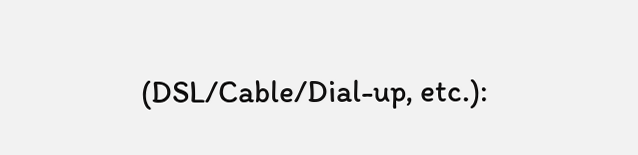(DSL/Cable/Dial-up, etc.):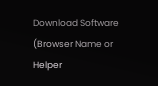Download Software (Browser Name or Helper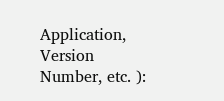Application, Version Number, etc. ):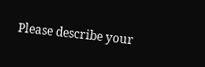Please describe your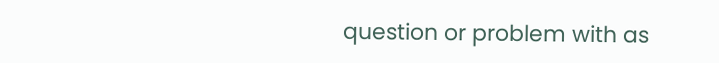question or problem with as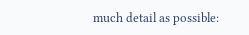much detail as possible: